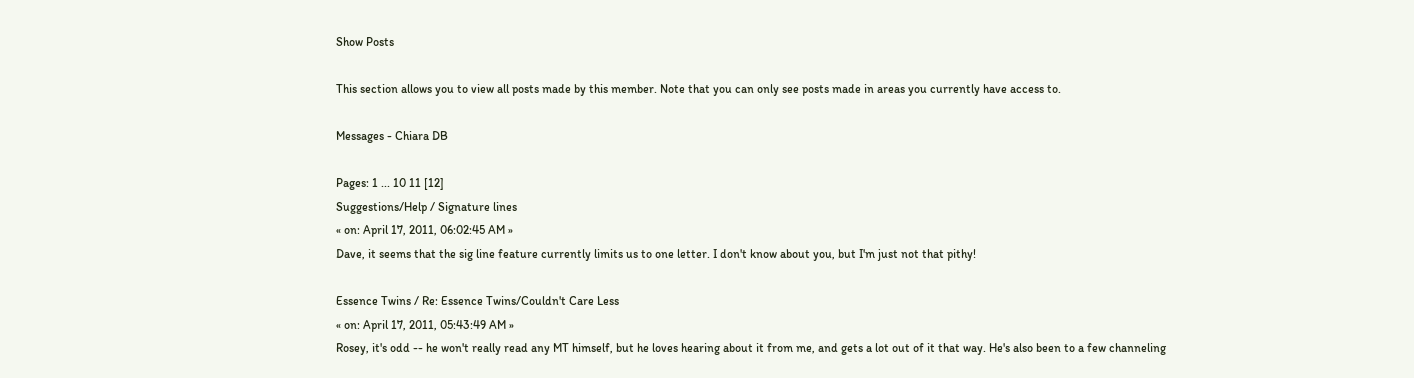Show Posts

This section allows you to view all posts made by this member. Note that you can only see posts made in areas you currently have access to.

Messages - Chiara DB

Pages: 1 ... 10 11 [12]
Suggestions/Help / Signature lines
« on: April 17, 2011, 06:02:45 AM »
Dave, it seems that the sig line feature currently limits us to one letter. I don't know about you, but I'm just not that pithy!

Essence Twins / Re: Essence Twins/Couldn't Care Less
« on: April 17, 2011, 05:43:49 AM »
Rosey, it's odd -- he won't really read any MT himself, but he loves hearing about it from me, and gets a lot out of it that way. He's also been to a few channeling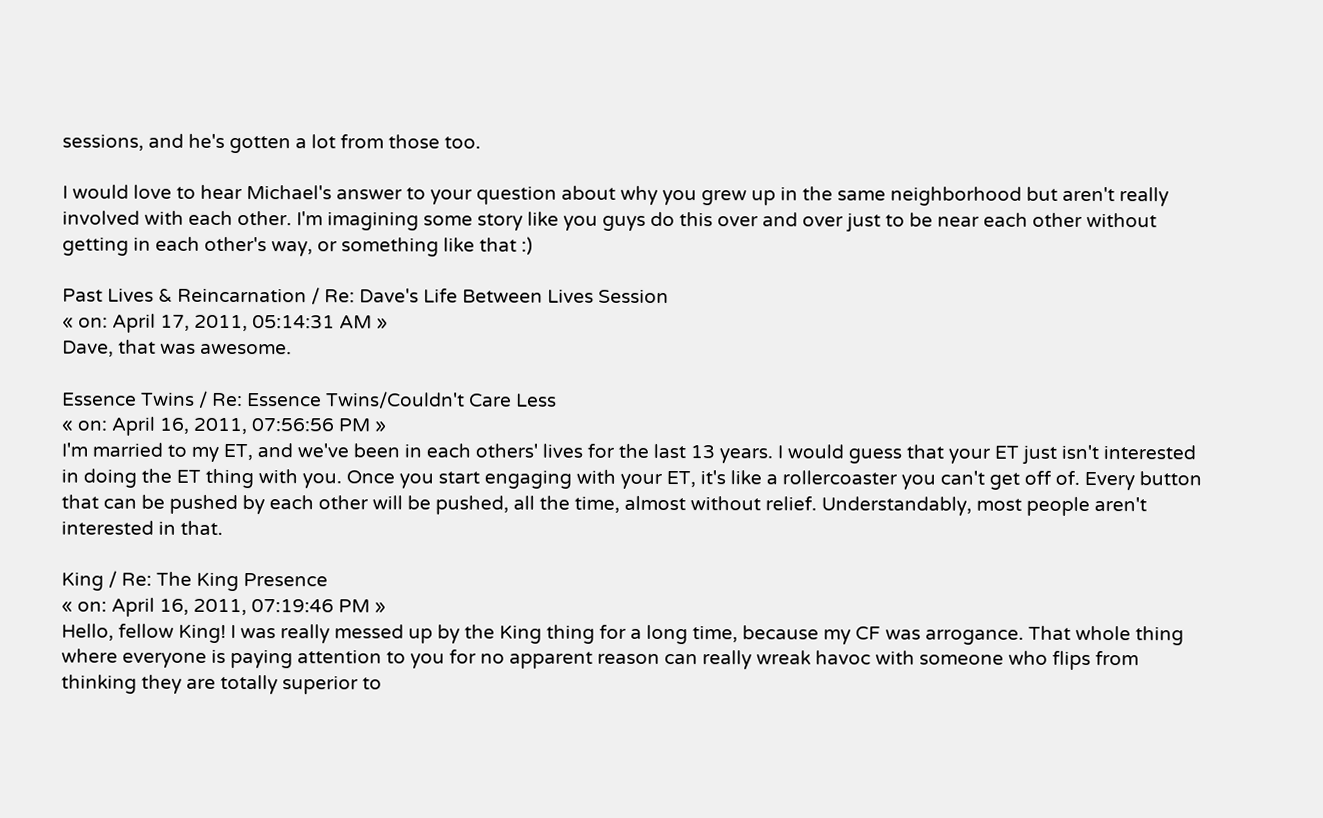sessions, and he's gotten a lot from those too.

I would love to hear Michael's answer to your question about why you grew up in the same neighborhood but aren't really involved with each other. I'm imagining some story like you guys do this over and over just to be near each other without getting in each other's way, or something like that :)

Past Lives & Reincarnation / Re: Dave's Life Between Lives Session
« on: April 17, 2011, 05:14:31 AM »
Dave, that was awesome.

Essence Twins / Re: Essence Twins/Couldn't Care Less
« on: April 16, 2011, 07:56:56 PM »
I'm married to my ET, and we've been in each others' lives for the last 13 years. I would guess that your ET just isn't interested in doing the ET thing with you. Once you start engaging with your ET, it's like a rollercoaster you can't get off of. Every button that can be pushed by each other will be pushed, all the time, almost without relief. Understandably, most people aren't interested in that.

King / Re: The King Presence
« on: April 16, 2011, 07:19:46 PM »
Hello, fellow King! I was really messed up by the King thing for a long time, because my CF was arrogance. That whole thing where everyone is paying attention to you for no apparent reason can really wreak havoc with someone who flips from thinking they are totally superior to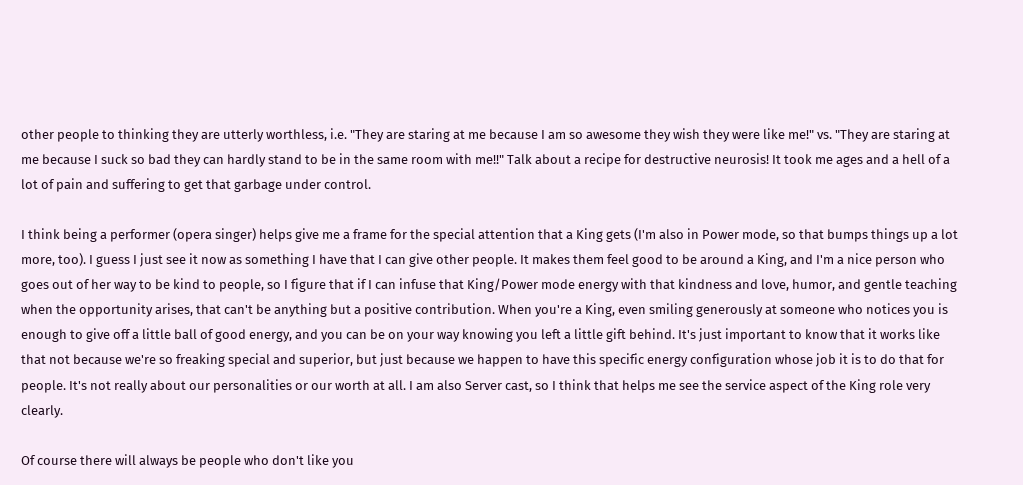other people to thinking they are utterly worthless, i.e. "They are staring at me because I am so awesome they wish they were like me!" vs. "They are staring at me because I suck so bad they can hardly stand to be in the same room with me!!" Talk about a recipe for destructive neurosis! It took me ages and a hell of a lot of pain and suffering to get that garbage under control.

I think being a performer (opera singer) helps give me a frame for the special attention that a King gets (I'm also in Power mode, so that bumps things up a lot more, too). I guess I just see it now as something I have that I can give other people. It makes them feel good to be around a King, and I'm a nice person who goes out of her way to be kind to people, so I figure that if I can infuse that King/Power mode energy with that kindness and love, humor, and gentle teaching when the opportunity arises, that can't be anything but a positive contribution. When you're a King, even smiling generously at someone who notices you is enough to give off a little ball of good energy, and you can be on your way knowing you left a little gift behind. It's just important to know that it works like that not because we're so freaking special and superior, but just because we happen to have this specific energy configuration whose job it is to do that for people. It's not really about our personalities or our worth at all. I am also Server cast, so I think that helps me see the service aspect of the King role very clearly.

Of course there will always be people who don't like you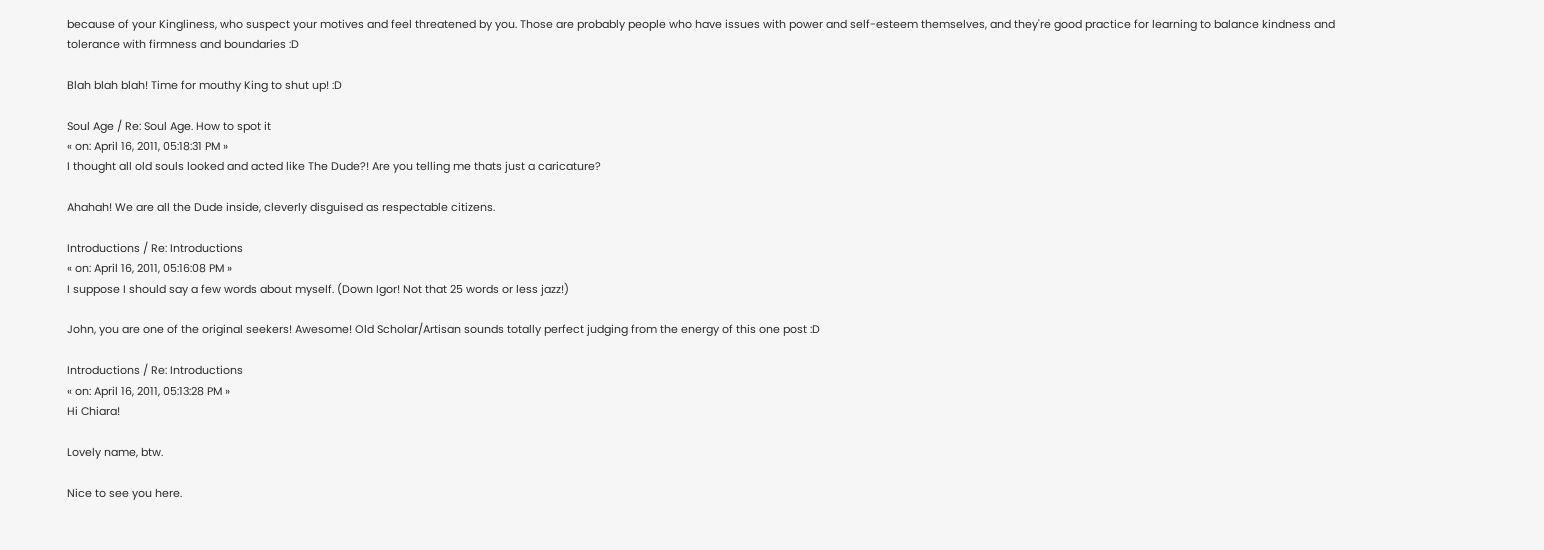because of your Kingliness, who suspect your motives and feel threatened by you. Those are probably people who have issues with power and self-esteem themselves, and they're good practice for learning to balance kindness and tolerance with firmness and boundaries :D

Blah blah blah! Time for mouthy King to shut up! :D

Soul Age / Re: Soul Age. How to spot it
« on: April 16, 2011, 05:18:31 PM »
I thought all old souls looked and acted like The Dude?! Are you telling me thats just a caricature?

Ahahah! We are all the Dude inside, cleverly disguised as respectable citizens.

Introductions / Re: Introductions
« on: April 16, 2011, 05:16:08 PM »
I suppose I should say a few words about myself. (Down Igor! Not that 25 words or less jazz!)

John, you are one of the original seekers! Awesome! Old Scholar/Artisan sounds totally perfect judging from the energy of this one post :D

Introductions / Re: Introductions
« on: April 16, 2011, 05:13:28 PM »
Hi Chiara!

Lovely name, btw.

Nice to see you here.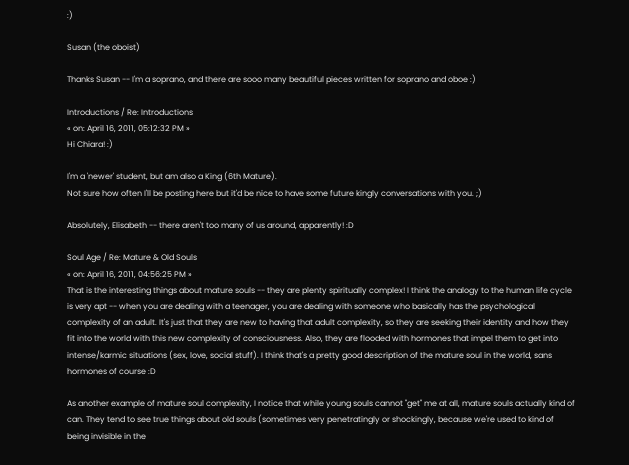:)

Susan (the oboist)

Thanks Susan -- I'm a soprano, and there are sooo many beautiful pieces written for soprano and oboe :)

Introductions / Re: Introductions
« on: April 16, 2011, 05:12:32 PM »
Hi Chiara! :)

I'm a 'newer' student, but am also a King (6th Mature).
Not sure how often I'll be posting here but it'd be nice to have some future kingly conversations with you. ;)

Absolutely, Elisabeth -- there aren't too many of us around, apparently! :D

Soul Age / Re: Mature & Old Souls
« on: April 16, 2011, 04:56:25 PM »
That is the interesting things about mature souls -- they are plenty spiritually complex! I think the analogy to the human life cycle is very apt -- when you are dealing with a teenager, you are dealing with someone who basically has the psychological complexity of an adult. It's just that they are new to having that adult complexity, so they are seeking their identity and how they fit into the world with this new complexity of consciousness. Also, they are flooded with hormones that impel them to get into intense/karmic situations (sex, love, social stuff). I think that's a pretty good description of the mature soul in the world, sans hormones of course :D

As another example of mature soul complexity, I notice that while young souls cannot "get" me at all, mature souls actually kind of can. They tend to see true things about old souls (sometimes very penetratingly or shockingly, because we're used to kind of being invisible in the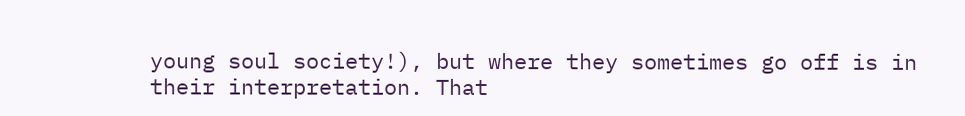young soul society!), but where they sometimes go off is in their interpretation. That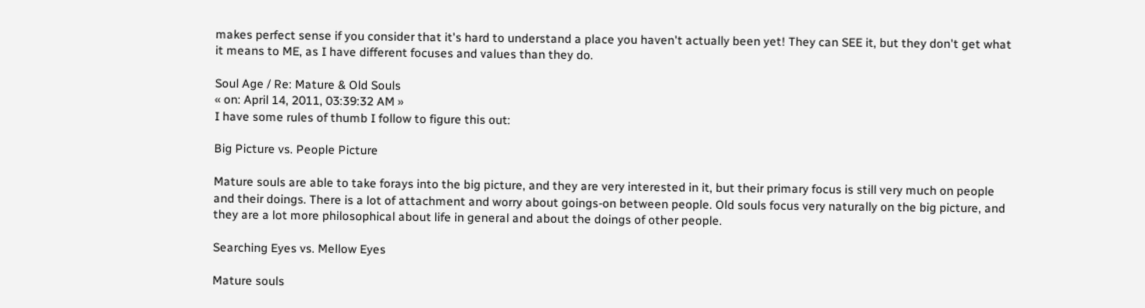makes perfect sense if you consider that it's hard to understand a place you haven't actually been yet! They can SEE it, but they don't get what it means to ME, as I have different focuses and values than they do.

Soul Age / Re: Mature & Old Souls
« on: April 14, 2011, 03:39:32 AM »
I have some rules of thumb I follow to figure this out:

Big Picture vs. People Picture

Mature souls are able to take forays into the big picture, and they are very interested in it, but their primary focus is still very much on people and their doings. There is a lot of attachment and worry about goings-on between people. Old souls focus very naturally on the big picture, and they are a lot more philosophical about life in general and about the doings of other people.

Searching Eyes vs. Mellow Eyes

Mature souls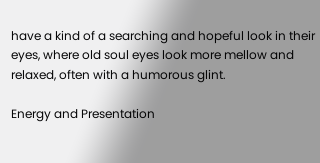have a kind of a searching and hopeful look in their eyes, where old soul eyes look more mellow and relaxed, often with a humorous glint.

Energy and Presentation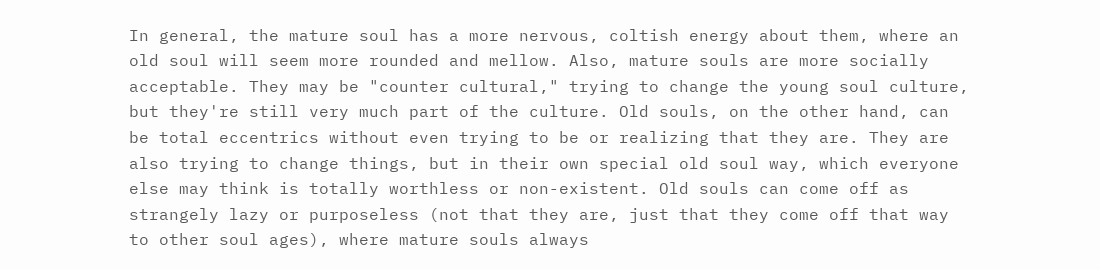In general, the mature soul has a more nervous, coltish energy about them, where an old soul will seem more rounded and mellow. Also, mature souls are more socially acceptable. They may be "counter cultural," trying to change the young soul culture, but they're still very much part of the culture. Old souls, on the other hand, can be total eccentrics without even trying to be or realizing that they are. They are also trying to change things, but in their own special old soul way, which everyone else may think is totally worthless or non-existent. Old souls can come off as strangely lazy or purposeless (not that they are, just that they come off that way to other soul ages), where mature souls always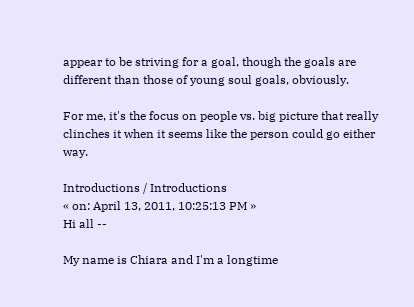appear to be striving for a goal, though the goals are different than those of young soul goals, obviously.

For me, it's the focus on people vs. big picture that really clinches it when it seems like the person could go either way.

Introductions / Introductions
« on: April 13, 2011, 10:25:13 PM »
Hi all --

My name is Chiara and I'm a longtime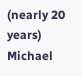(nearly 20 years) Michael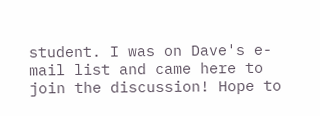student. I was on Dave's e-mail list and came here to join the discussion! Hope to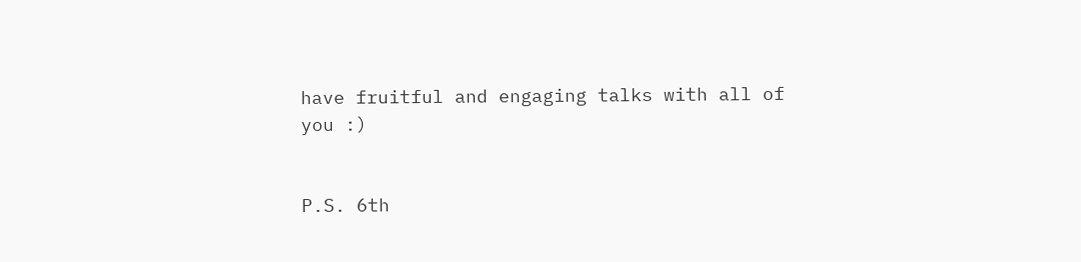have fruitful and engaging talks with all of you :)


P.S. 6th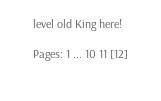level old King here!

Pages: 1 ... 10 11 [12]